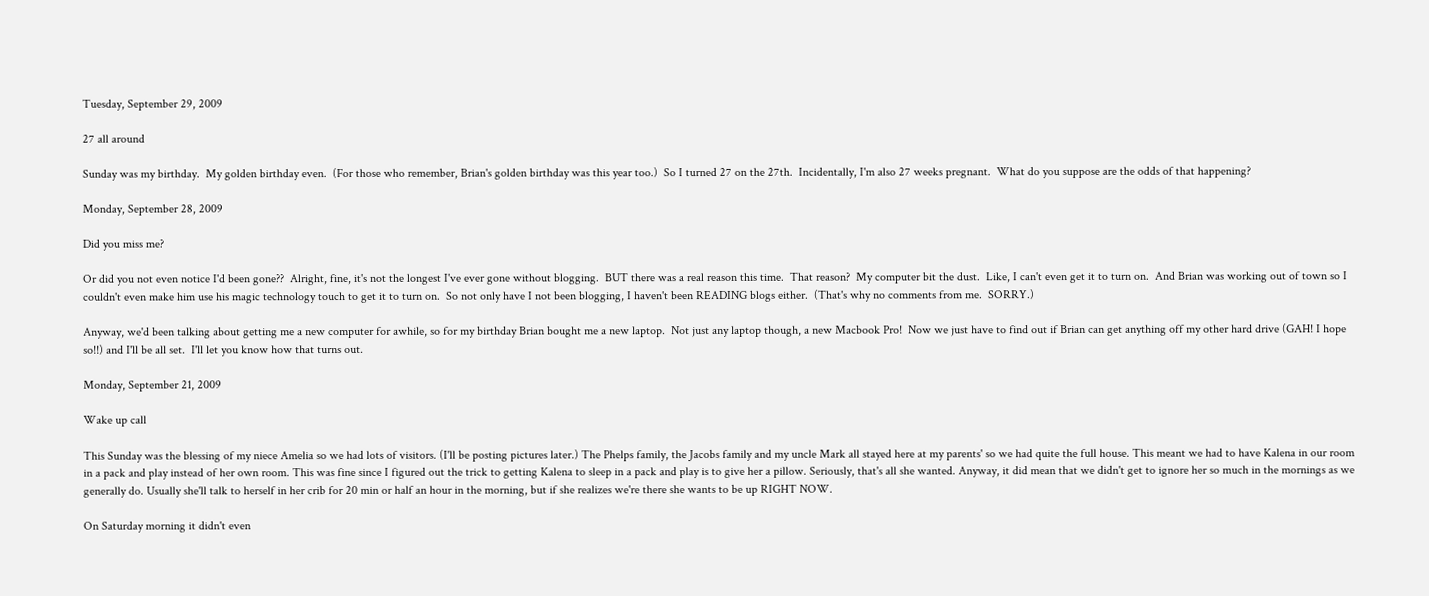Tuesday, September 29, 2009

27 all around

Sunday was my birthday.  My golden birthday even.  (For those who remember, Brian's golden birthday was this year too.)  So I turned 27 on the 27th.  Incidentally, I'm also 27 weeks pregnant.  What do you suppose are the odds of that happening?

Monday, September 28, 2009

Did you miss me?

Or did you not even notice I'd been gone??  Alright, fine, it's not the longest I've ever gone without blogging.  BUT there was a real reason this time.  That reason?  My computer bit the dust.  Like, I can't even get it to turn on.  And Brian was working out of town so I couldn't even make him use his magic technology touch to get it to turn on.  So not only have I not been blogging, I haven't been READING blogs either.  (That's why no comments from me.  SORRY.)

Anyway, we'd been talking about getting me a new computer for awhile, so for my birthday Brian bought me a new laptop.  Not just any laptop though, a new Macbook Pro!  Now we just have to find out if Brian can get anything off my other hard drive (GAH! I hope so!!) and I'll be all set.  I'll let you know how that turns out.

Monday, September 21, 2009

Wake up call

This Sunday was the blessing of my niece Amelia so we had lots of visitors. (I'll be posting pictures later.) The Phelps family, the Jacobs family and my uncle Mark all stayed here at my parents' so we had quite the full house. This meant we had to have Kalena in our room in a pack and play instead of her own room. This was fine since I figured out the trick to getting Kalena to sleep in a pack and play is to give her a pillow. Seriously, that's all she wanted. Anyway, it did mean that we didn't get to ignore her so much in the mornings as we generally do. Usually she'll talk to herself in her crib for 20 min or half an hour in the morning, but if she realizes we're there she wants to be up RIGHT NOW.

On Saturday morning it didn't even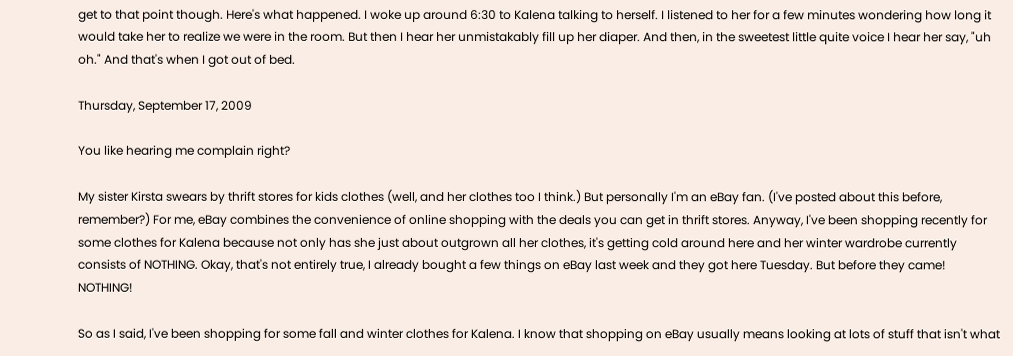get to that point though. Here's what happened. I woke up around 6:30 to Kalena talking to herself. I listened to her for a few minutes wondering how long it would take her to realize we were in the room. But then I hear her unmistakably fill up her diaper. And then, in the sweetest little quite voice I hear her say, "uh oh." And that's when I got out of bed.

Thursday, September 17, 2009

You like hearing me complain right?

My sister Kirsta swears by thrift stores for kids clothes (well, and her clothes too I think.) But personally I'm an eBay fan. (I've posted about this before, remember?) For me, eBay combines the convenience of online shopping with the deals you can get in thrift stores. Anyway, I've been shopping recently for some clothes for Kalena because not only has she just about outgrown all her clothes, it's getting cold around here and her winter wardrobe currently consists of NOTHING. Okay, that's not entirely true, I already bought a few things on eBay last week and they got here Tuesday. But before they came! NOTHING!

So as I said, I've been shopping for some fall and winter clothes for Kalena. I know that shopping on eBay usually means looking at lots of stuff that isn't what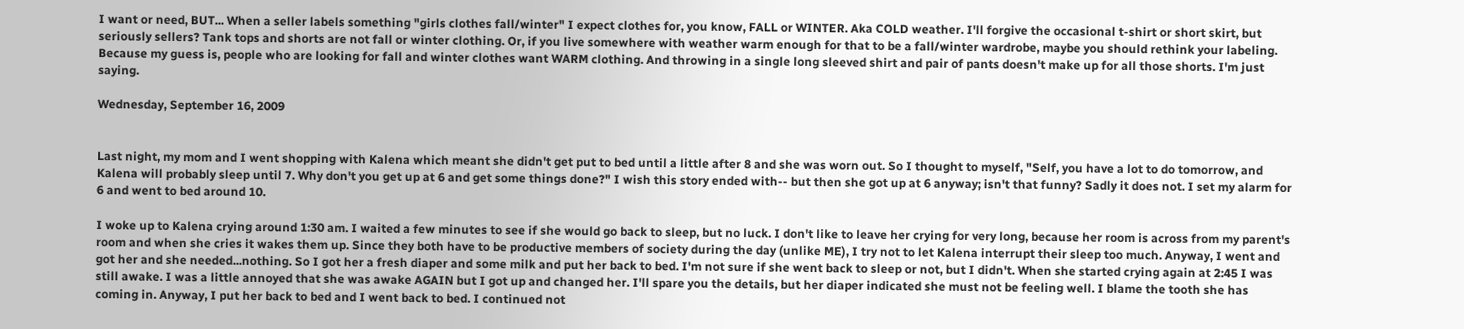I want or need, BUT... When a seller labels something "girls clothes fall/winter" I expect clothes for, you know, FALL or WINTER. Aka COLD weather. I'll forgive the occasional t-shirt or short skirt, but seriously sellers? Tank tops and shorts are not fall or winter clothing. Or, if you live somewhere with weather warm enough for that to be a fall/winter wardrobe, maybe you should rethink your labeling. Because my guess is, people who are looking for fall and winter clothes want WARM clothing. And throwing in a single long sleeved shirt and pair of pants doesn't make up for all those shorts. I'm just saying.

Wednesday, September 16, 2009


Last night, my mom and I went shopping with Kalena which meant she didn't get put to bed until a little after 8 and she was worn out. So I thought to myself, "Self, you have a lot to do tomorrow, and Kalena will probably sleep until 7. Why don't you get up at 6 and get some things done?" I wish this story ended with-- but then she got up at 6 anyway; isn't that funny? Sadly it does not. I set my alarm for 6 and went to bed around 10.

I woke up to Kalena crying around 1:30 am. I waited a few minutes to see if she would go back to sleep, but no luck. I don't like to leave her crying for very long, because her room is across from my parent's room and when she cries it wakes them up. Since they both have to be productive members of society during the day (unlike ME), I try not to let Kalena interrupt their sleep too much. Anyway, I went and got her and she needed...nothing. So I got her a fresh diaper and some milk and put her back to bed. I'm not sure if she went back to sleep or not, but I didn't. When she started crying again at 2:45 I was still awake. I was a little annoyed that she was awake AGAIN but I got up and changed her. I'll spare you the details, but her diaper indicated she must not be feeling well. I blame the tooth she has coming in. Anyway, I put her back to bed and I went back to bed. I continued not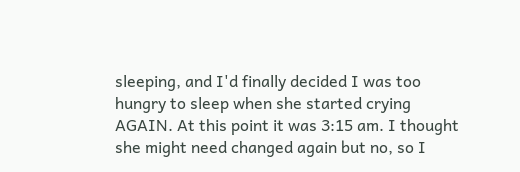sleeping, and I'd finally decided I was too hungry to sleep when she started crying AGAIN. At this point it was 3:15 am. I thought she might need changed again but no, so I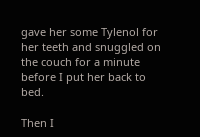gave her some Tylenol for her teeth and snuggled on the couch for a minute before I put her back to bed.

Then I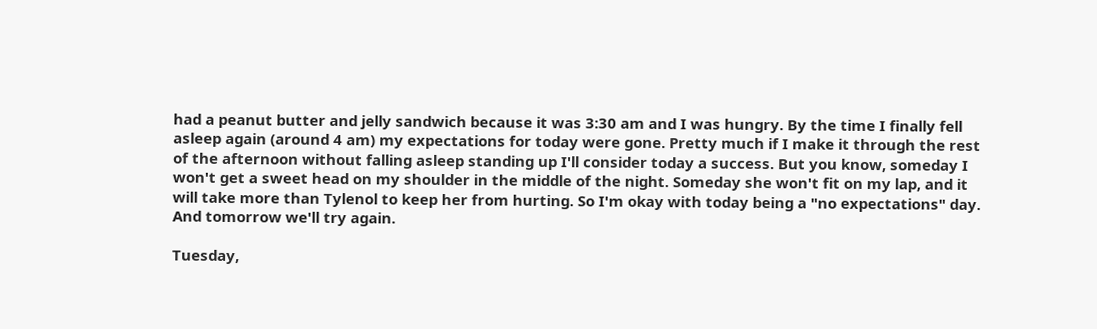had a peanut butter and jelly sandwich because it was 3:30 am and I was hungry. By the time I finally fell asleep again (around 4 am) my expectations for today were gone. Pretty much if I make it through the rest of the afternoon without falling asleep standing up I'll consider today a success. But you know, someday I won't get a sweet head on my shoulder in the middle of the night. Someday she won't fit on my lap, and it will take more than Tylenol to keep her from hurting. So I'm okay with today being a "no expectations" day. And tomorrow we'll try again.

Tuesday,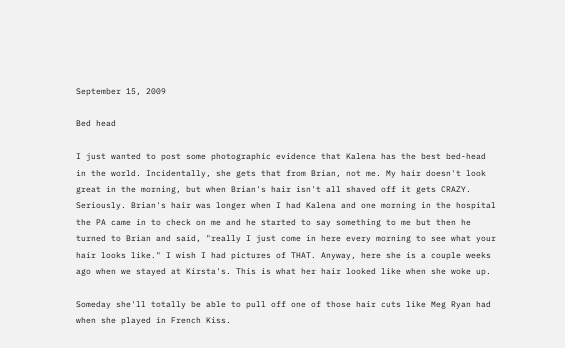September 15, 2009

Bed head

I just wanted to post some photographic evidence that Kalena has the best bed-head in the world. Incidentally, she gets that from Brian, not me. My hair doesn't look great in the morning, but when Brian's hair isn't all shaved off it gets CRAZY. Seriously. Brian's hair was longer when I had Kalena and one morning in the hospital the PA came in to check on me and he started to say something to me but then he turned to Brian and said, "really I just come in here every morning to see what your hair looks like." I wish I had pictures of THAT. Anyway, here she is a couple weeks ago when we stayed at Kirsta's. This is what her hair looked like when she woke up.

Someday she'll totally be able to pull off one of those hair cuts like Meg Ryan had when she played in French Kiss.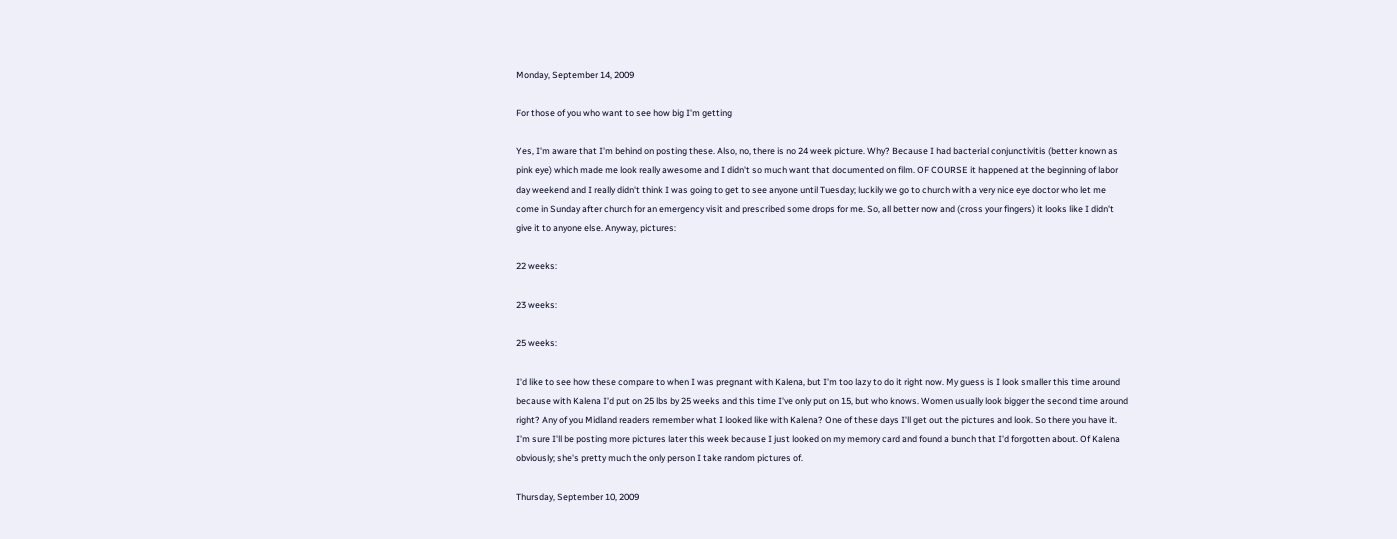Monday, September 14, 2009

For those of you who want to see how big I'm getting

Yes, I'm aware that I'm behind on posting these. Also, no, there is no 24 week picture. Why? Because I had bacterial conjunctivitis (better known as pink eye) which made me look really awesome and I didn't so much want that documented on film. OF COURSE it happened at the beginning of labor day weekend and I really didn't think I was going to get to see anyone until Tuesday; luckily we go to church with a very nice eye doctor who let me come in Sunday after church for an emergency visit and prescribed some drops for me. So, all better now and (cross your fingers) it looks like I didn't give it to anyone else. Anyway, pictures:

22 weeks:

23 weeks:

25 weeks:

I'd like to see how these compare to when I was pregnant with Kalena, but I'm too lazy to do it right now. My guess is I look smaller this time around because with Kalena I'd put on 25 lbs by 25 weeks and this time I've only put on 15, but who knows. Women usually look bigger the second time around right? Any of you Midland readers remember what I looked like with Kalena? One of these days I'll get out the pictures and look. So there you have it. I'm sure I'll be posting more pictures later this week because I just looked on my memory card and found a bunch that I'd forgotten about. Of Kalena obviously; she's pretty much the only person I take random pictures of.

Thursday, September 10, 2009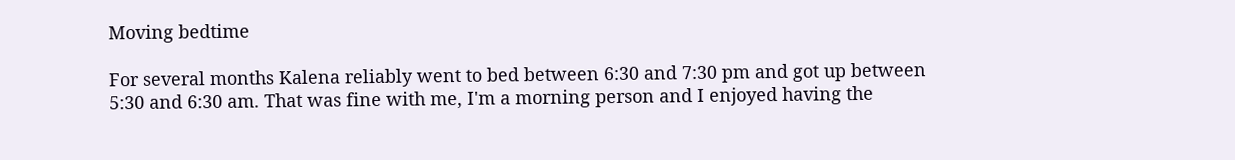Moving bedtime

For several months Kalena reliably went to bed between 6:30 and 7:30 pm and got up between 5:30 and 6:30 am. That was fine with me, I'm a morning person and I enjoyed having the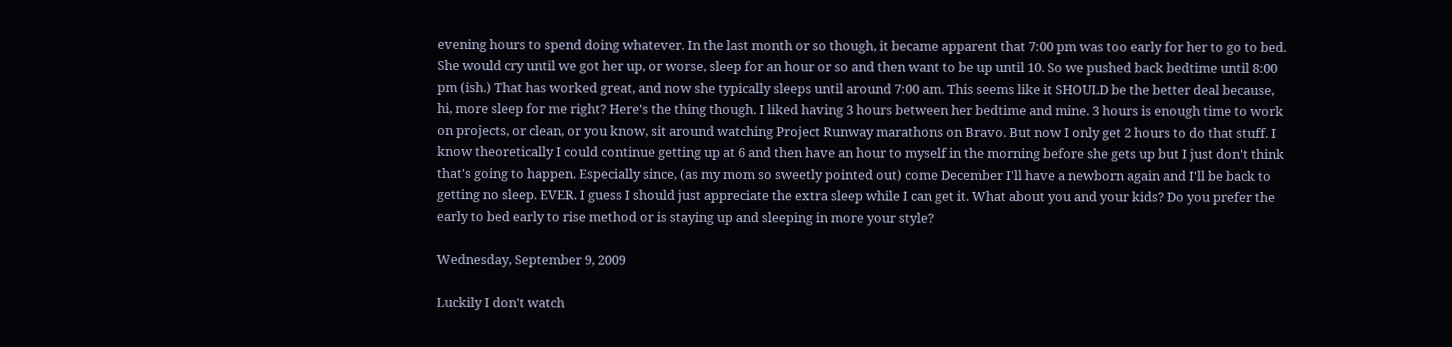evening hours to spend doing whatever. In the last month or so though, it became apparent that 7:00 pm was too early for her to go to bed. She would cry until we got her up, or worse, sleep for an hour or so and then want to be up until 10. So we pushed back bedtime until 8:00 pm (ish.) That has worked great, and now she typically sleeps until around 7:00 am. This seems like it SHOULD be the better deal because, hi, more sleep for me right? Here's the thing though. I liked having 3 hours between her bedtime and mine. 3 hours is enough time to work on projects, or clean, or you know, sit around watching Project Runway marathons on Bravo. But now I only get 2 hours to do that stuff. I know theoretically I could continue getting up at 6 and then have an hour to myself in the morning before she gets up but I just don't think that's going to happen. Especially since, (as my mom so sweetly pointed out) come December I'll have a newborn again and I'll be back to getting no sleep. EVER. I guess I should just appreciate the extra sleep while I can get it. What about you and your kids? Do you prefer the early to bed early to rise method or is staying up and sleeping in more your style?

Wednesday, September 9, 2009

Luckily I don't watch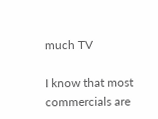much TV

I know that most commercials are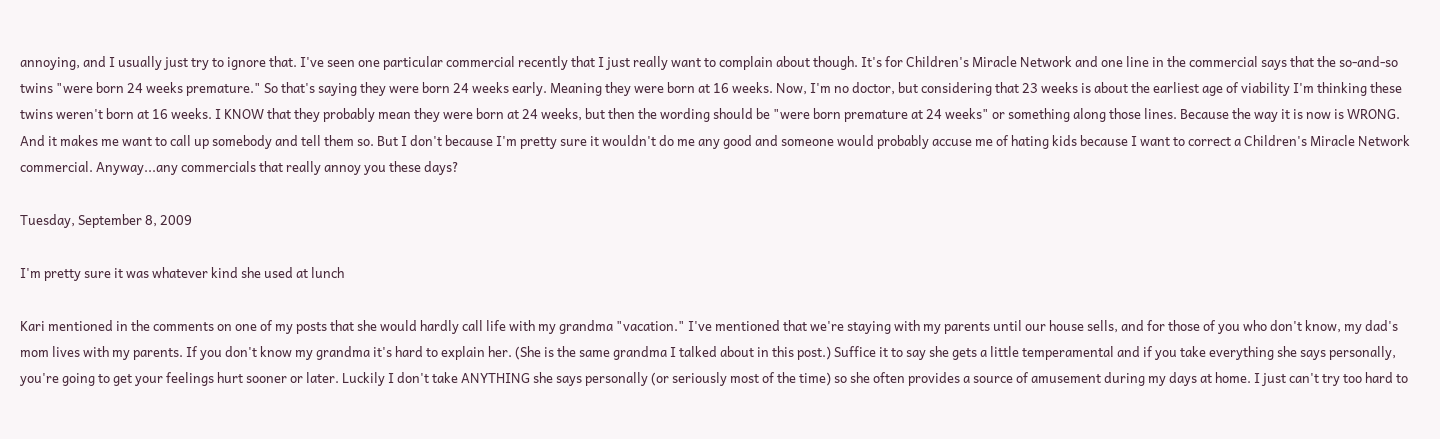annoying, and I usually just try to ignore that. I've seen one particular commercial recently that I just really want to complain about though. It's for Children's Miracle Network and one line in the commercial says that the so-and-so twins "were born 24 weeks premature." So that's saying they were born 24 weeks early. Meaning they were born at 16 weeks. Now, I'm no doctor, but considering that 23 weeks is about the earliest age of viability I'm thinking these twins weren't born at 16 weeks. I KNOW that they probably mean they were born at 24 weeks, but then the wording should be "were born premature at 24 weeks" or something along those lines. Because the way it is now is WRONG. And it makes me want to call up somebody and tell them so. But I don't because I'm pretty sure it wouldn't do me any good and someone would probably accuse me of hating kids because I want to correct a Children's Miracle Network commercial. Anyway...any commercials that really annoy you these days?

Tuesday, September 8, 2009

I'm pretty sure it was whatever kind she used at lunch

Kari mentioned in the comments on one of my posts that she would hardly call life with my grandma "vacation." I've mentioned that we're staying with my parents until our house sells, and for those of you who don't know, my dad's mom lives with my parents. If you don't know my grandma it's hard to explain her. (She is the same grandma I talked about in this post.) Suffice it to say she gets a little temperamental and if you take everything she says personally, you're going to get your feelings hurt sooner or later. Luckily I don't take ANYTHING she says personally (or seriously most of the time) so she often provides a source of amusement during my days at home. I just can't try too hard to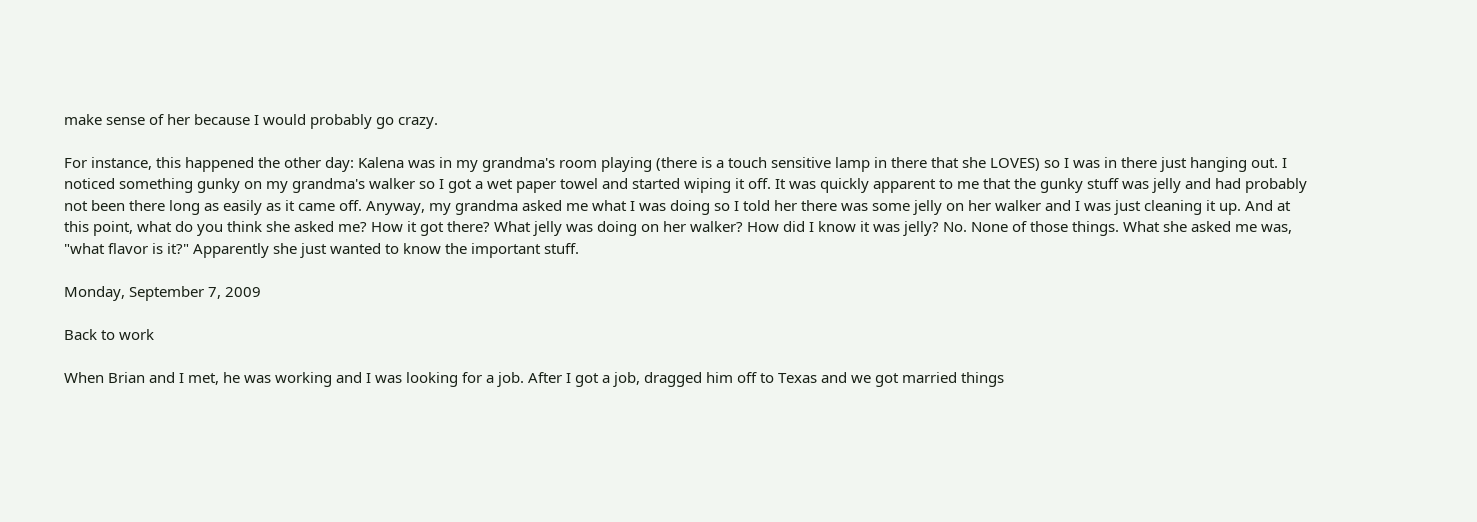make sense of her because I would probably go crazy.

For instance, this happened the other day: Kalena was in my grandma's room playing (there is a touch sensitive lamp in there that she LOVES) so I was in there just hanging out. I noticed something gunky on my grandma's walker so I got a wet paper towel and started wiping it off. It was quickly apparent to me that the gunky stuff was jelly and had probably not been there long as easily as it came off. Anyway, my grandma asked me what I was doing so I told her there was some jelly on her walker and I was just cleaning it up. And at this point, what do you think she asked me? How it got there? What jelly was doing on her walker? How did I know it was jelly? No. None of those things. What she asked me was, "what flavor is it?" Apparently she just wanted to know the important stuff.

Monday, September 7, 2009

Back to work

When Brian and I met, he was working and I was looking for a job. After I got a job, dragged him off to Texas and we got married things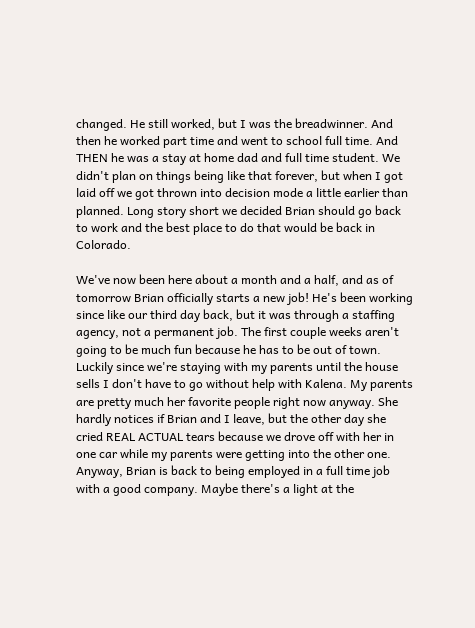changed. He still worked, but I was the breadwinner. And then he worked part time and went to school full time. And THEN he was a stay at home dad and full time student. We didn't plan on things being like that forever, but when I got laid off we got thrown into decision mode a little earlier than planned. Long story short we decided Brian should go back to work and the best place to do that would be back in Colorado.

We've now been here about a month and a half, and as of tomorrow Brian officially starts a new job! He's been working since like our third day back, but it was through a staffing agency, not a permanent job. The first couple weeks aren't going to be much fun because he has to be out of town. Luckily since we're staying with my parents until the house sells I don't have to go without help with Kalena. My parents are pretty much her favorite people right now anyway. She hardly notices if Brian and I leave, but the other day she cried REAL ACTUAL tears because we drove off with her in one car while my parents were getting into the other one. Anyway, Brian is back to being employed in a full time job with a good company. Maybe there's a light at the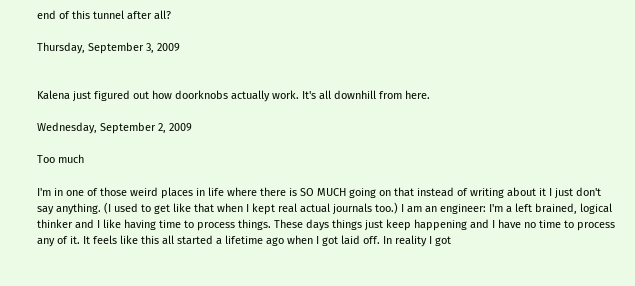end of this tunnel after all?

Thursday, September 3, 2009


Kalena just figured out how doorknobs actually work. It's all downhill from here.

Wednesday, September 2, 2009

Too much

I'm in one of those weird places in life where there is SO MUCH going on that instead of writing about it I just don't say anything. (I used to get like that when I kept real actual journals too.) I am an engineer: I'm a left brained, logical thinker and I like having time to process things. These days things just keep happening and I have no time to process any of it. It feels like this all started a lifetime ago when I got laid off. In reality I got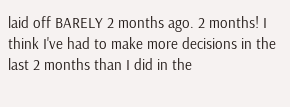laid off BARELY 2 months ago. 2 months! I think I've had to make more decisions in the last 2 months than I did in the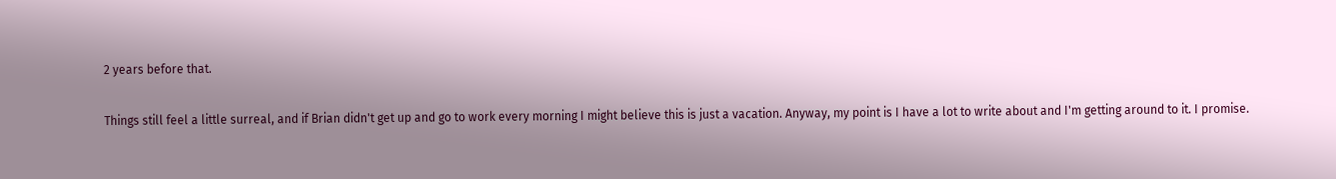2 years before that.

Things still feel a little surreal, and if Brian didn't get up and go to work every morning I might believe this is just a vacation. Anyway, my point is I have a lot to write about and I'm getting around to it. I promise.